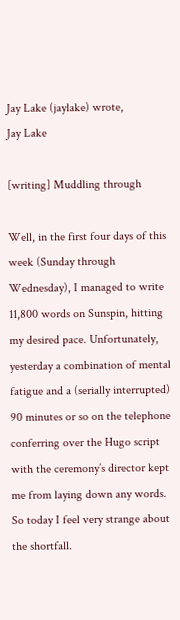Jay Lake (jaylake) wrote,
Jay Lake

[writing] Muddling through

Well, in the first four days of this week (Sunday through Wednesday), I managed to write 11,800 words on Sunspin, hitting my desired pace. Unfortunately, yesterday a combination of mental fatigue and a (serially interrupted) 90 minutes or so on the telephone conferring over the Hugo script with the ceremony’s director kept me from laying down any words. So today I feel very strange about the shortfall.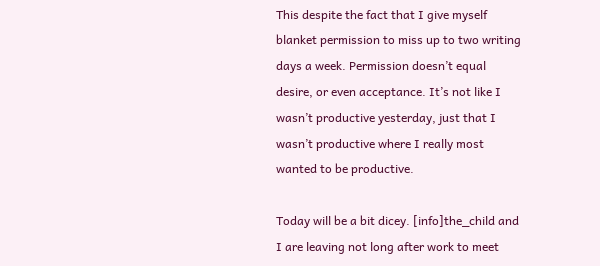This despite the fact that I give myself blanket permission to miss up to two writing days a week. Permission doesn’t equal desire, or even acceptance. It’s not like I wasn’t productive yesterday, just that I wasn’t productive where I really most wanted to be productive.

Today will be a bit dicey. [info]the_child and I are leaving not long after work to meet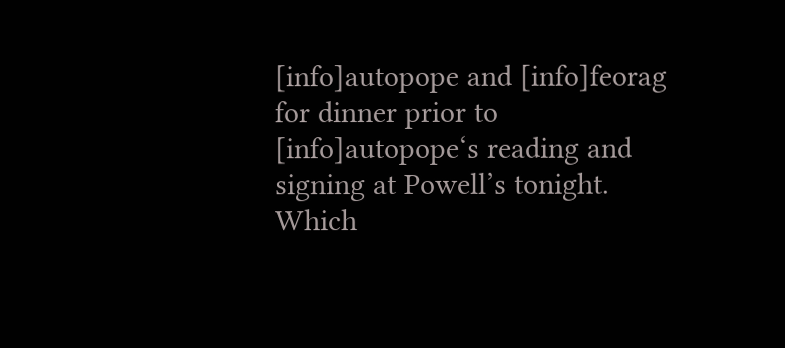[info]autopope and [info]feorag for dinner prior to [info]autopope‘s reading and signing at Powell’s tonight. Which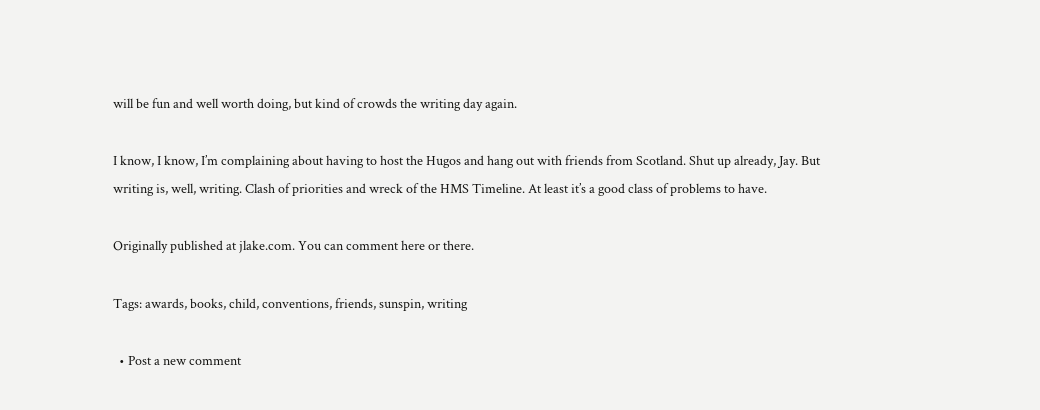will be fun and well worth doing, but kind of crowds the writing day again.

I know, I know, I’m complaining about having to host the Hugos and hang out with friends from Scotland. Shut up already, Jay. But writing is, well, writing. Clash of priorities and wreck of the HMS Timeline. At least it’s a good class of problems to have.

Originally published at jlake.com. You can comment here or there.

Tags: awards, books, child, conventions, friends, sunspin, writing

  • Post a new comment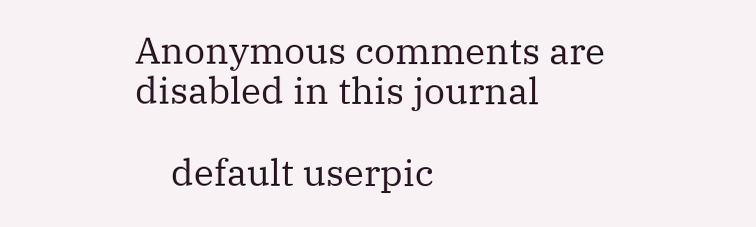Anonymous comments are disabled in this journal

    default userpic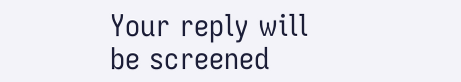Your reply will be screened